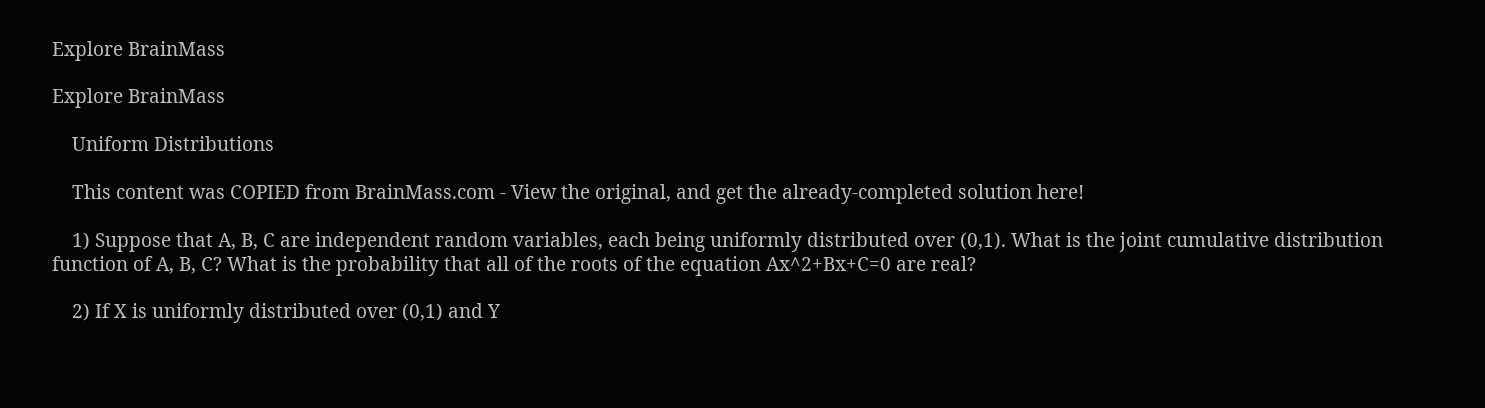Explore BrainMass

Explore BrainMass

    Uniform Distributions

    This content was COPIED from BrainMass.com - View the original, and get the already-completed solution here!

    1) Suppose that A, B, C are independent random variables, each being uniformly distributed over (0,1). What is the joint cumulative distribution function of A, B, C? What is the probability that all of the roots of the equation Ax^2+Bx+C=0 are real?

    2) If X is uniformly distributed over (0,1) and Y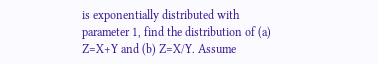is exponentially distributed with parameter 1, find the distribution of (a) Z=X+Y and (b) Z=X/Y. Assume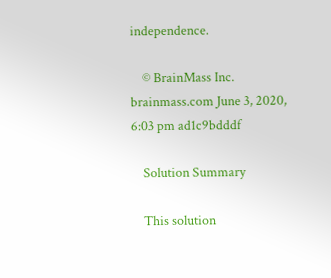independence.

    © BrainMass Inc. brainmass.com June 3, 2020, 6:03 pm ad1c9bdddf

    Solution Summary

    This solution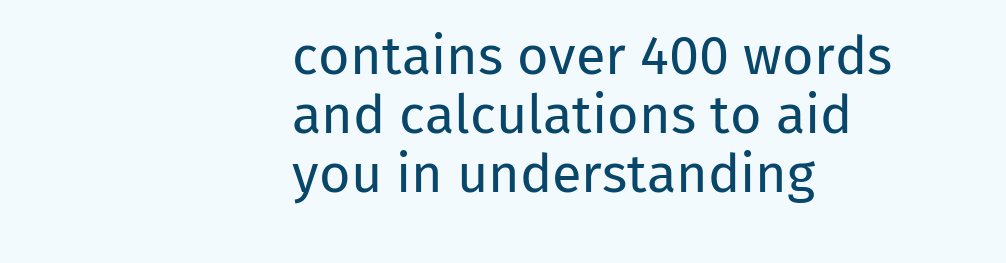contains over 400 words and calculations to aid you in understanding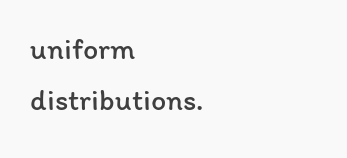uniform distributions.